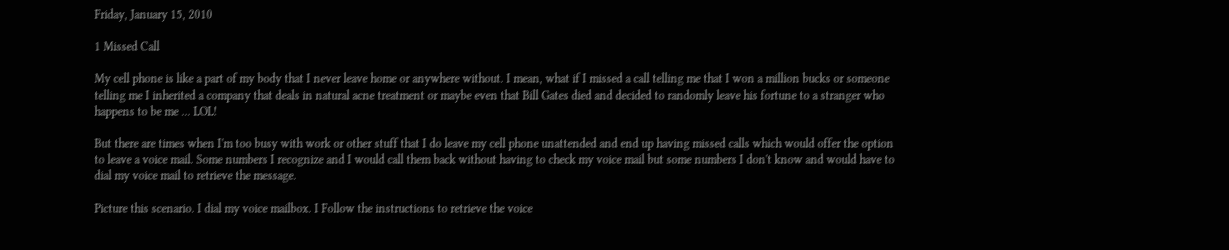Friday, January 15, 2010

1 Missed Call

My cell phone is like a part of my body that I never leave home or anywhere without. I mean, what if I missed a call telling me that I won a million bucks or someone telling me I inherited a company that deals in natural acne treatment or maybe even that Bill Gates died and decided to randomly leave his fortune to a stranger who happens to be me ... LOL!

But there are times when I'm too busy with work or other stuff that I do leave my cell phone unattended and end up having missed calls which would offer the option to leave a voice mail. Some numbers I recognize and I would call them back without having to check my voice mail but some numbers I don't know and would have to dial my voice mail to retrieve the message.

Picture this scenario. I dial my voice mailbox. I Follow the instructions to retrieve the voice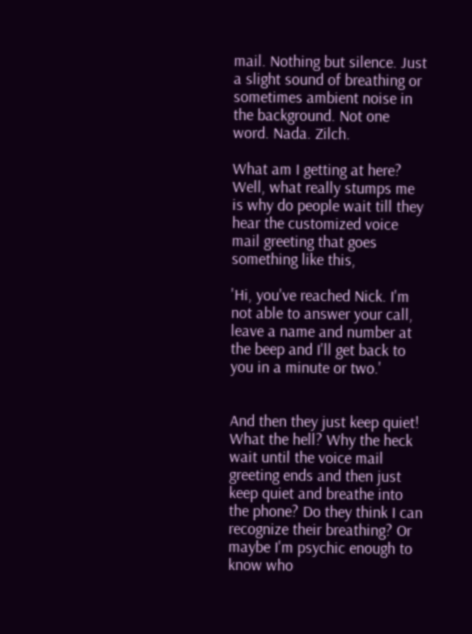mail. Nothing but silence. Just a slight sound of breathing or sometimes ambient noise in the background. Not one word. Nada. Zilch.

What am I getting at here? Well, what really stumps me is why do people wait till they hear the customized voice mail greeting that goes something like this,

'Hi, you've reached Nick. I'm not able to answer your call, leave a name and number at the beep and I'll get back to you in a minute or two.'


And then they just keep quiet! What the hell? Why the heck wait until the voice mail greeting ends and then just keep quiet and breathe into the phone? Do they think I can recognize their breathing? Or maybe I'm psychic enough to know who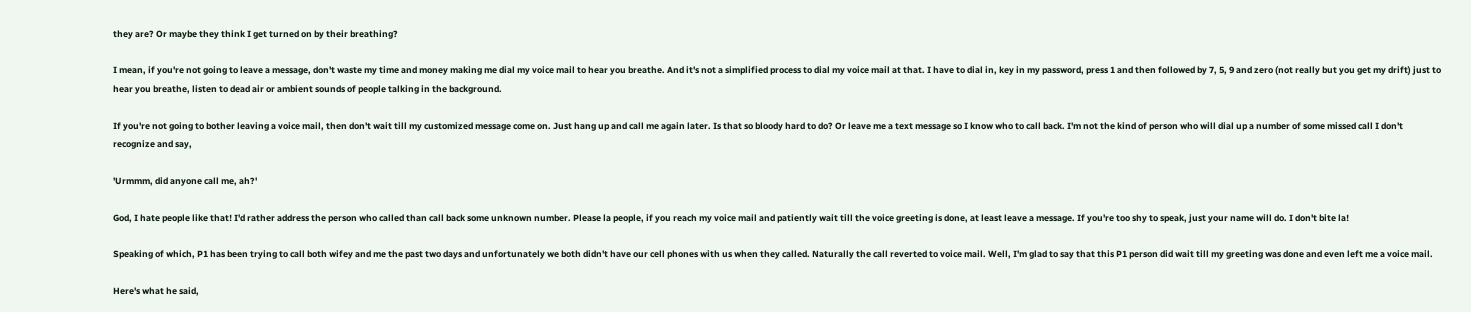they are? Or maybe they think I get turned on by their breathing?

I mean, if you're not going to leave a message, don't waste my time and money making me dial my voice mail to hear you breathe. And it's not a simplified process to dial my voice mail at that. I have to dial in, key in my password, press 1 and then followed by 7, 5, 9 and zero (not really but you get my drift) just to hear you breathe, listen to dead air or ambient sounds of people talking in the background.

If you're not going to bother leaving a voice mail, then don't wait till my customized message come on. Just hang up and call me again later. Is that so bloody hard to do? Or leave me a text message so I know who to call back. I'm not the kind of person who will dial up a number of some missed call I don't recognize and say,

'Urmmm, did anyone call me, ah?'

God, I hate people like that! I'd rather address the person who called than call back some unknown number. Please la people, if you reach my voice mail and patiently wait till the voice greeting is done, at least leave a message. If you're too shy to speak, just your name will do. I don't bite la!

Speaking of which, P1 has been trying to call both wifey and me the past two days and unfortunately we both didn't have our cell phones with us when they called. Naturally the call reverted to voice mail. Well, I'm glad to say that this P1 person did wait till my greeting was done and even left me a voice mail.

Here's what he said,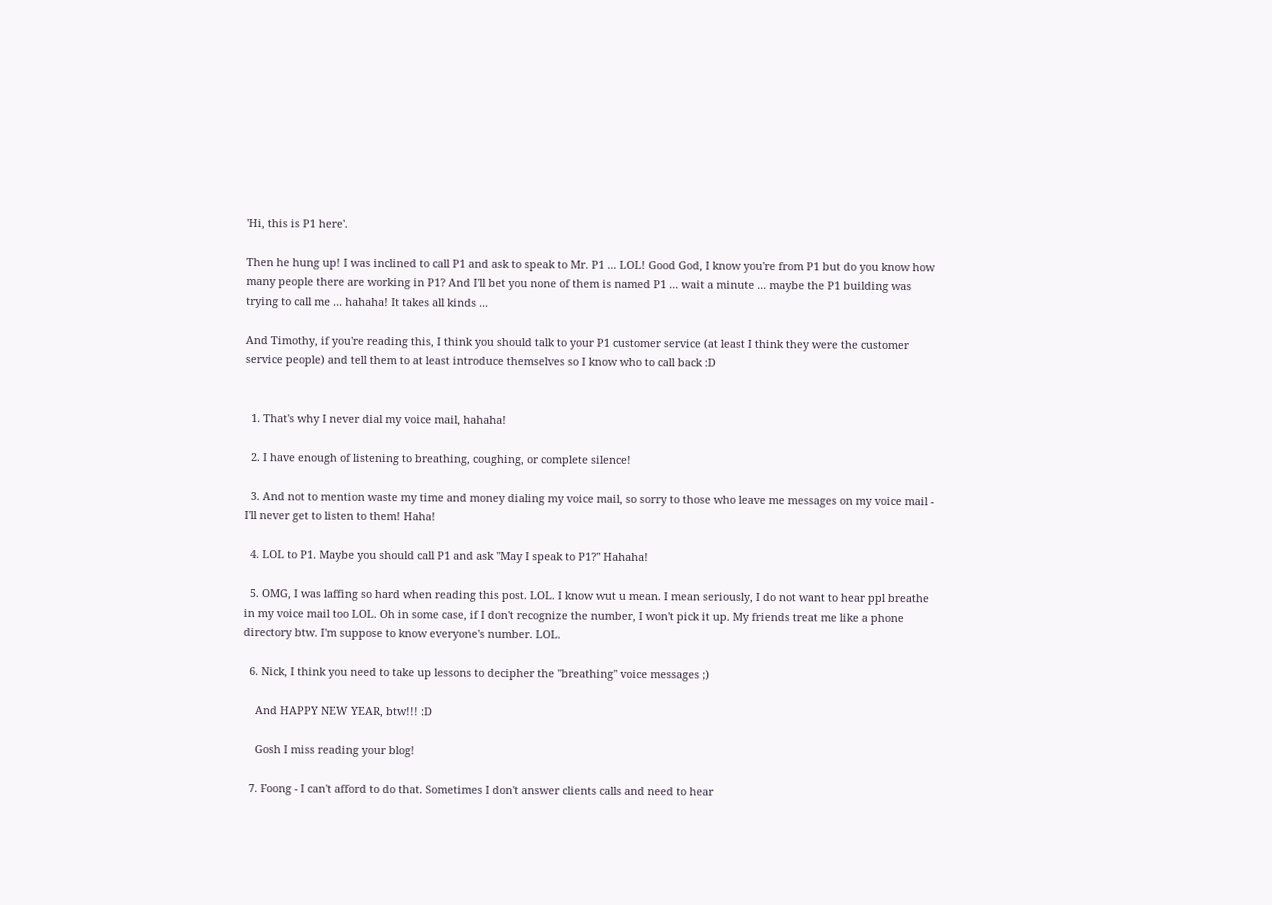'Hi, this is P1 here'.

Then he hung up! I was inclined to call P1 and ask to speak to Mr. P1 ... LOL! Good God, I know you're from P1 but do you know how many people there are working in P1? And I'll bet you none of them is named P1 ... wait a minute ... maybe the P1 building was trying to call me ... hahaha! It takes all kinds ...

And Timothy, if you're reading this, I think you should talk to your P1 customer service (at least I think they were the customer service people) and tell them to at least introduce themselves so I know who to call back :D


  1. That's why I never dial my voice mail, hahaha!

  2. I have enough of listening to breathing, coughing, or complete silence!

  3. And not to mention waste my time and money dialing my voice mail, so sorry to those who leave me messages on my voice mail - I'll never get to listen to them! Haha!

  4. LOL to P1. Maybe you should call P1 and ask "May I speak to P1?" Hahaha!

  5. OMG, I was laffing so hard when reading this post. LOL. I know wut u mean. I mean seriously, I do not want to hear ppl breathe in my voice mail too LOL. Oh in some case, if I don't recognize the number, I won't pick it up. My friends treat me like a phone directory btw. I'm suppose to know everyone's number. LOL.

  6. Nick, I think you need to take up lessons to decipher the "breathing" voice messages ;)

    And HAPPY NEW YEAR, btw!!! :D

    Gosh I miss reading your blog!

  7. Foong - I can't afford to do that. Sometimes I don't answer clients calls and need to hear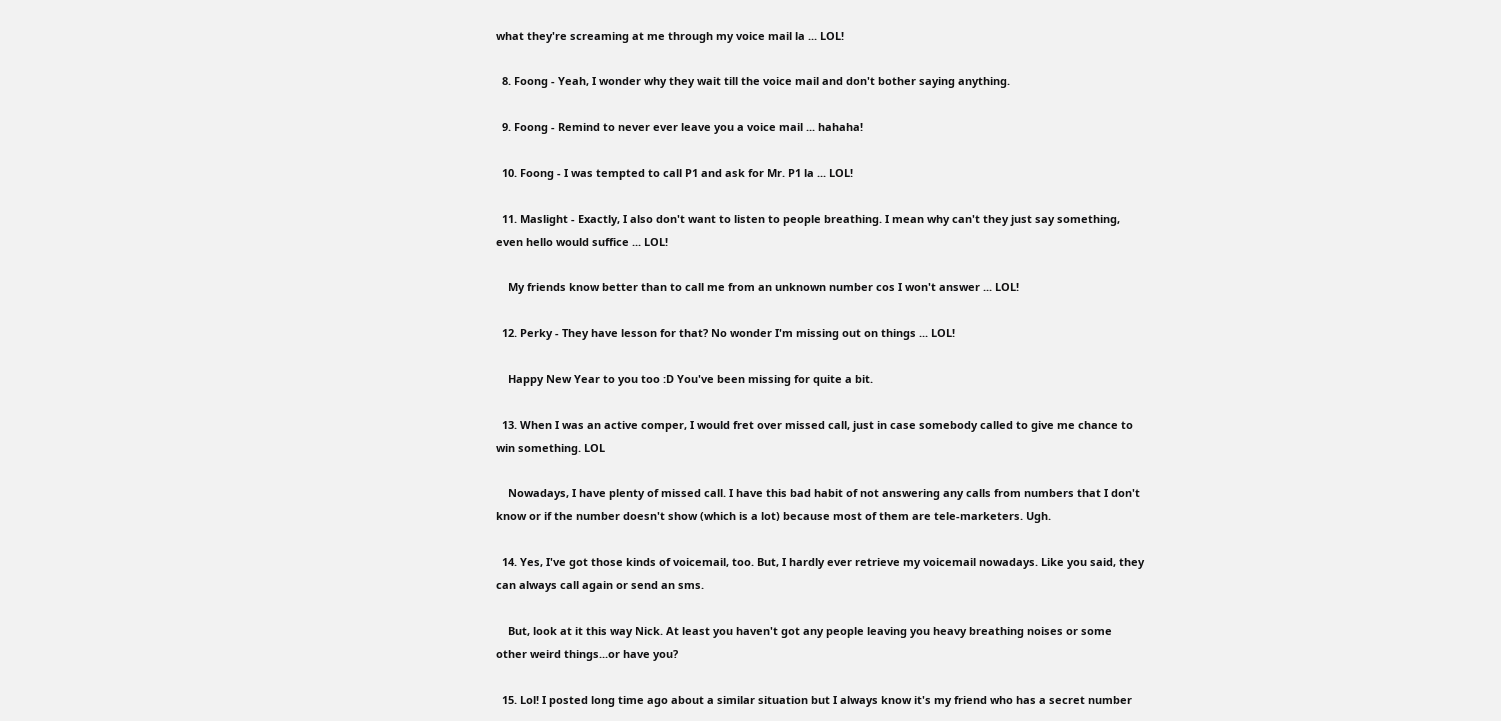what they're screaming at me through my voice mail la ... LOL!

  8. Foong - Yeah, I wonder why they wait till the voice mail and don't bother saying anything.

  9. Foong - Remind to never ever leave you a voice mail ... hahaha!

  10. Foong - I was tempted to call P1 and ask for Mr. P1 la ... LOL!

  11. Maslight - Exactly, I also don't want to listen to people breathing. I mean why can't they just say something, even hello would suffice ... LOL!

    My friends know better than to call me from an unknown number cos I won't answer ... LOL!

  12. Perky - They have lesson for that? No wonder I'm missing out on things ... LOL!

    Happy New Year to you too :D You've been missing for quite a bit.

  13. When I was an active comper, I would fret over missed call, just in case somebody called to give me chance to win something. LOL

    Nowadays, I have plenty of missed call. I have this bad habit of not answering any calls from numbers that I don't know or if the number doesn't show (which is a lot) because most of them are tele-marketers. Ugh.

  14. Yes, I've got those kinds of voicemail, too. But, I hardly ever retrieve my voicemail nowadays. Like you said, they can always call again or send an sms.

    But, look at it this way Nick. At least you haven't got any people leaving you heavy breathing noises or some other weird things...or have you?

  15. Lol! I posted long time ago about a similar situation but I always know it's my friend who has a secret number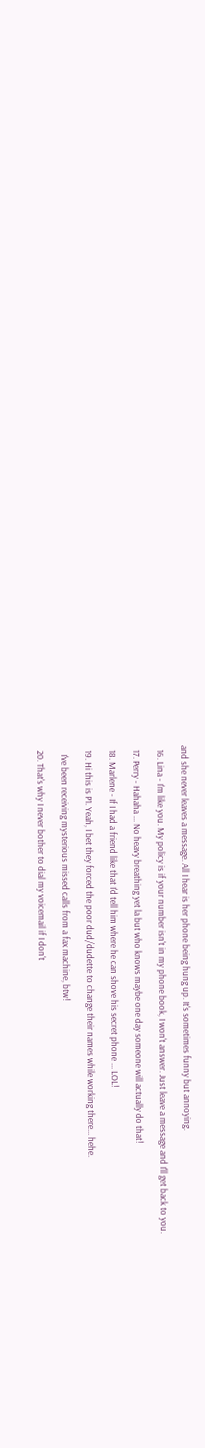and she never leaves a message. All I hear is her phone being hung up. It's sometimes funny but annoying.

  16. Lina - I'm like you. My policy is if your number isn't in my phone book, I won't answer. Just leave a message and I'll get back to you.

  17. Perry - Hahaha ... No heavy breathing yet la but who knows maybe one day someone will actually do that!

  18. Marlene - If I had a friend like that I'd tell him where he can shove his secret phone ... LOL!

  19. Hi this is P1. Yeah, I bet they forced the poor dud/dudette to change their names while working there... hehe.

    I've been receiving mysterious missed calls from a fax machine, btw!

  20. That's why I never bother to dial my voicemail if I don't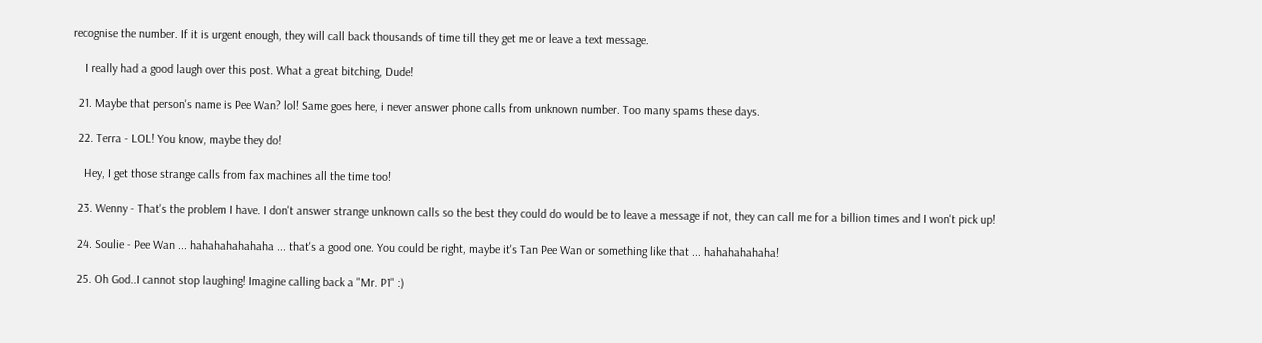recognise the number. If it is urgent enough, they will call back thousands of time till they get me or leave a text message.

    I really had a good laugh over this post. What a great bitching, Dude!

  21. Maybe that person's name is Pee Wan? lol! Same goes here, i never answer phone calls from unknown number. Too many spams these days.

  22. Terra - LOL! You know, maybe they do!

    Hey, I get those strange calls from fax machines all the time too!

  23. Wenny - That's the problem I have. I don't answer strange unknown calls so the best they could do would be to leave a message if not, they can call me for a billion times and I won't pick up!

  24. Soulie - Pee Wan ... hahahahahahaha ... that's a good one. You could be right, maybe it's Tan Pee Wan or something like that ... hahahahahaha!

  25. Oh God..I cannot stop laughing! Imagine calling back a "Mr. P1" :)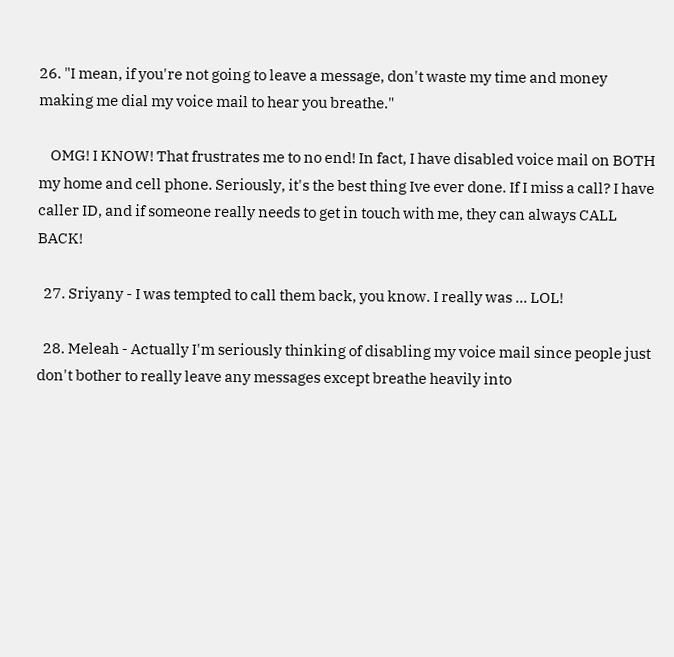26. "I mean, if you're not going to leave a message, don't waste my time and money making me dial my voice mail to hear you breathe."

    OMG! I KNOW! That frustrates me to no end! In fact, I have disabled voice mail on BOTH my home and cell phone. Seriously, it's the best thing Ive ever done. If I miss a call? I have caller ID, and if someone really needs to get in touch with me, they can always CALL BACK!

  27. Sriyany - I was tempted to call them back, you know. I really was ... LOL!

  28. Meleah - Actually I'm seriously thinking of disabling my voice mail since people just don't bother to really leave any messages except breathe heavily into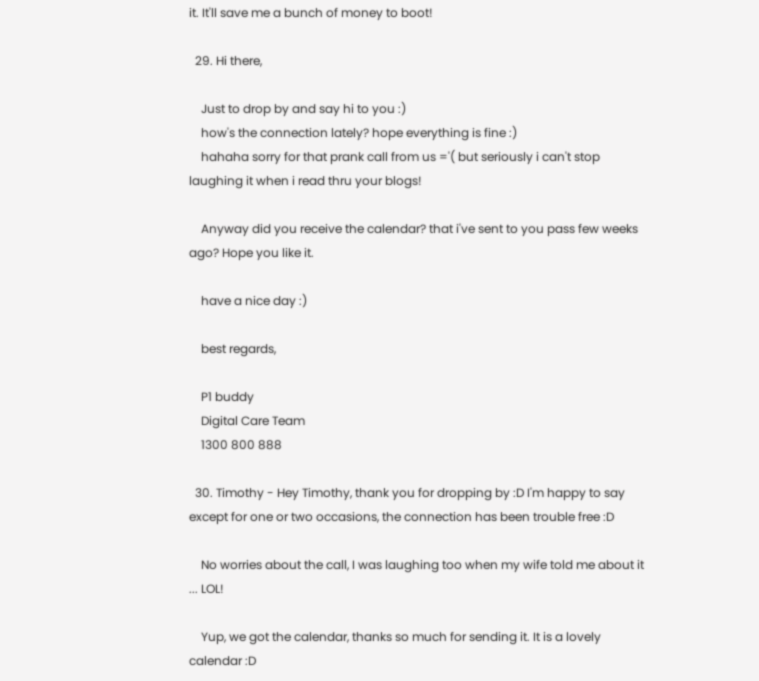it. It'll save me a bunch of money to boot!

  29. Hi there,

    Just to drop by and say hi to you :)
    how's the connection lately? hope everything is fine :)
    hahaha sorry for that prank call from us ='( but seriously i can't stop laughing it when i read thru your blogs!

    Anyway did you receive the calendar? that i've sent to you pass few weeks ago? Hope you like it.

    have a nice day :)

    best regards,

    P1 buddy
    Digital Care Team
    1300 800 888

  30. Timothy - Hey Timothy, thank you for dropping by :D I'm happy to say except for one or two occasions, the connection has been trouble free :D

    No worries about the call, I was laughing too when my wife told me about it ... LOL!

    Yup, we got the calendar, thanks so much for sending it. It is a lovely calendar :D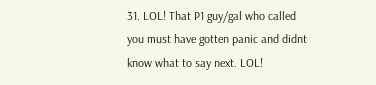31. LOL! That P1 guy/gal who called you must have gotten panic and didnt know what to say next. LOL!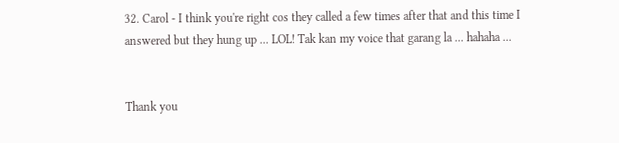32. Carol - I think you're right cos they called a few times after that and this time I answered but they hung up ... LOL! Tak kan my voice that garang la ... hahaha ...


Thank you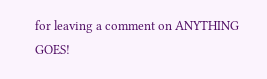for leaving a comment on ANYTHING GOES!